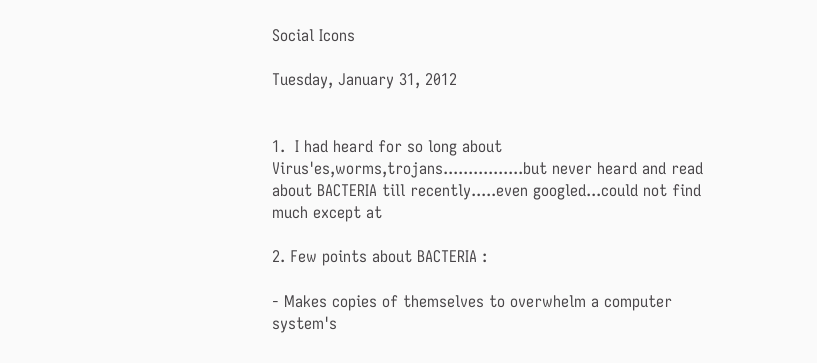Social Icons

Tuesday, January 31, 2012


1.  I had heard for so long about Virus'es,worms,trojans................but never heard and read about BACTERIA till recently.....even googled...could not find much except at

2. Few points about BACTERIA :

- Makes copies of themselves to overwhelm a computer system's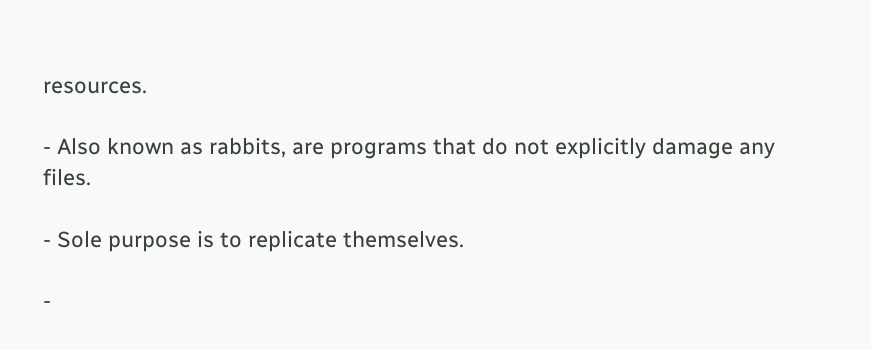resources.

- Also known as rabbits, are programs that do not explicitly damage any files.

- Sole purpose is to replicate themselves.

-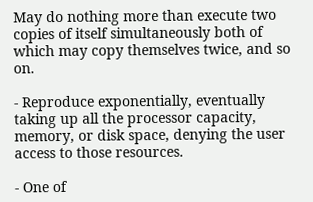May do nothing more than execute two copies of itself simultaneously both of which may copy themselves twice, and so on.

- Reproduce exponentially, eventually taking up all the processor capacity, memory, or disk space, denying the user access to those resources.

- One of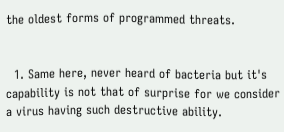the oldest forms of programmed threats.


  1. Same here, never heard of bacteria but it's capability is not that of surprise for we consider a virus having such destructive ability.